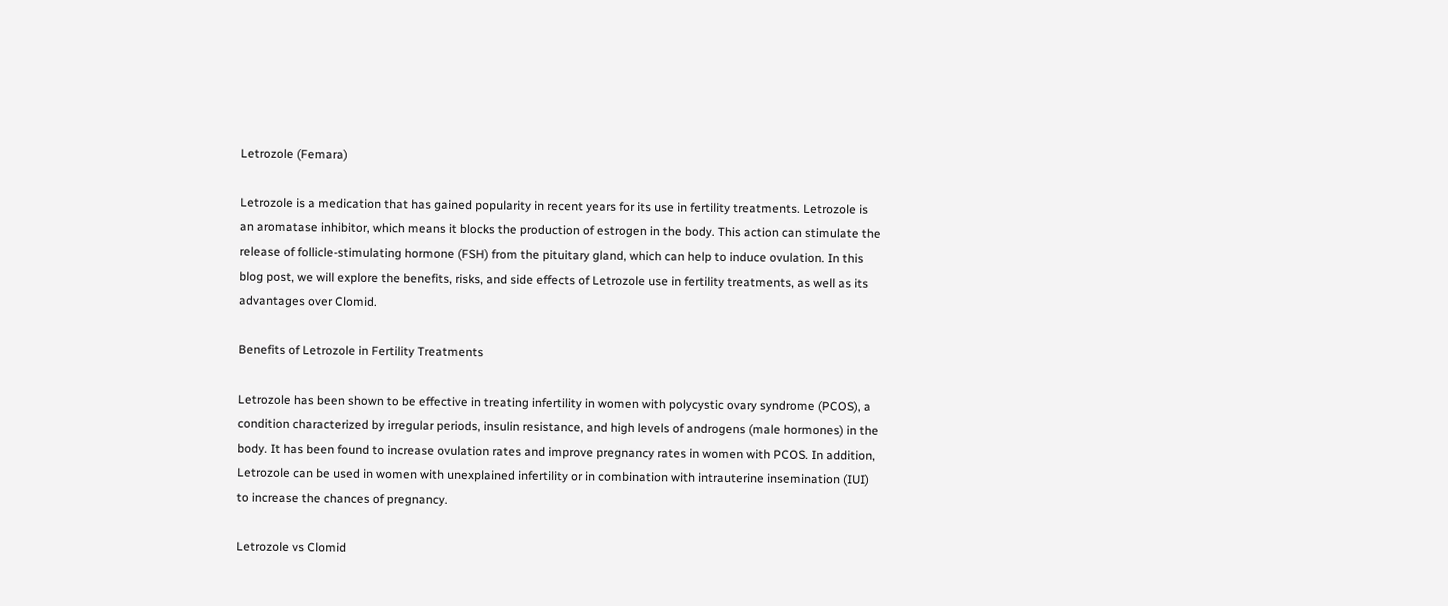Letrozole (Femara)

Letrozole is a medication that has gained popularity in recent years for its use in fertility treatments. Letrozole is an aromatase inhibitor, which means it blocks the production of estrogen in the body. This action can stimulate the release of follicle-stimulating hormone (FSH) from the pituitary gland, which can help to induce ovulation. In this blog post, we will explore the benefits, risks, and side effects of Letrozole use in fertility treatments, as well as its advantages over Clomid.

Benefits of Letrozole in Fertility Treatments

Letrozole has been shown to be effective in treating infertility in women with polycystic ovary syndrome (PCOS), a condition characterized by irregular periods, insulin resistance, and high levels of androgens (male hormones) in the body. It has been found to increase ovulation rates and improve pregnancy rates in women with PCOS. In addition, Letrozole can be used in women with unexplained infertility or in combination with intrauterine insemination (IUI) to increase the chances of pregnancy.

Letrozole vs Clomid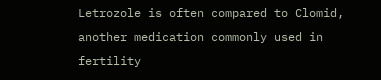Letrozole is often compared to Clomid, another medication commonly used in fertility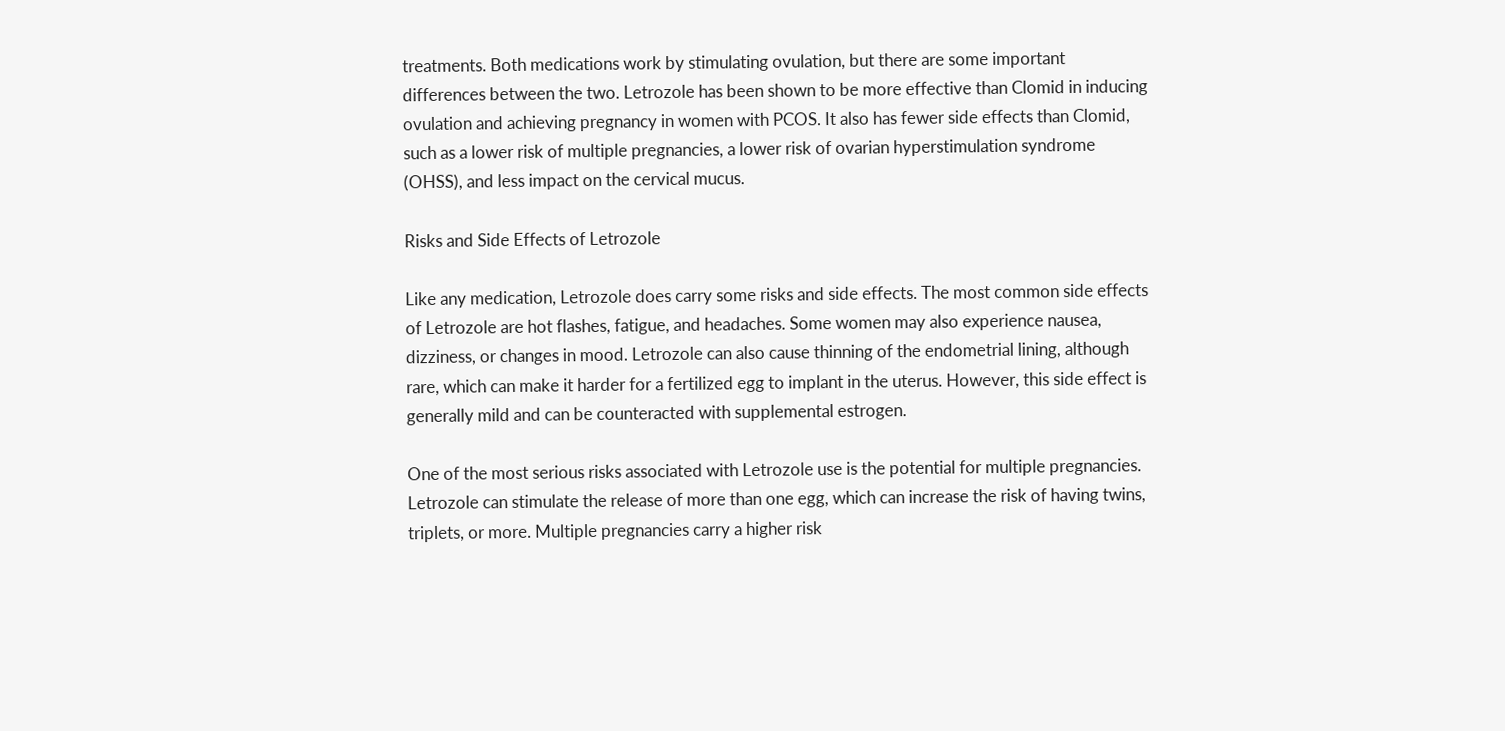treatments. Both medications work by stimulating ovulation, but there are some important differences between the two. Letrozole has been shown to be more effective than Clomid in inducing ovulation and achieving pregnancy in women with PCOS. It also has fewer side effects than Clomid, such as a lower risk of multiple pregnancies, a lower risk of ovarian hyperstimulation syndrome (OHSS), and less impact on the cervical mucus.

Risks and Side Effects of Letrozole

Like any medication, Letrozole does carry some risks and side effects. The most common side effects of Letrozole are hot flashes, fatigue, and headaches. Some women may also experience nausea, dizziness, or changes in mood. Letrozole can also cause thinning of the endometrial lining, although rare, which can make it harder for a fertilized egg to implant in the uterus. However, this side effect is generally mild and can be counteracted with supplemental estrogen.

One of the most serious risks associated with Letrozole use is the potential for multiple pregnancies. Letrozole can stimulate the release of more than one egg, which can increase the risk of having twins, triplets, or more. Multiple pregnancies carry a higher risk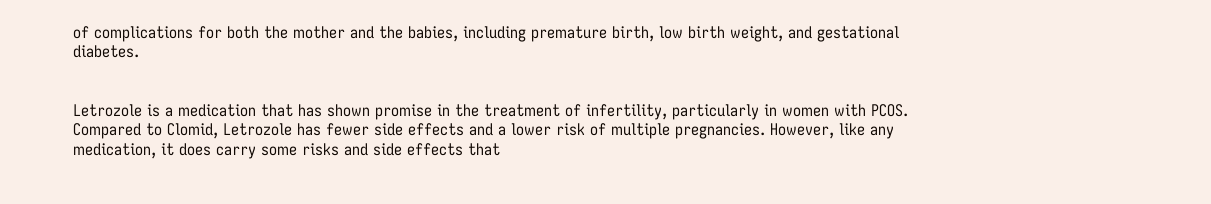of complications for both the mother and the babies, including premature birth, low birth weight, and gestational diabetes.


Letrozole is a medication that has shown promise in the treatment of infertility, particularly in women with PCOS. Compared to Clomid, Letrozole has fewer side effects and a lower risk of multiple pregnancies. However, like any medication, it does carry some risks and side effects that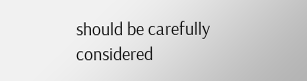should be carefully considered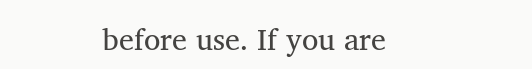before use. If you are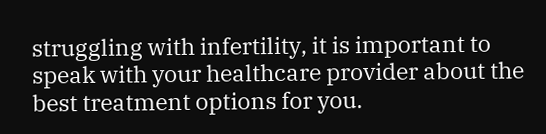struggling with infertility, it is important to speak with your healthcare provider about the best treatment options for you.